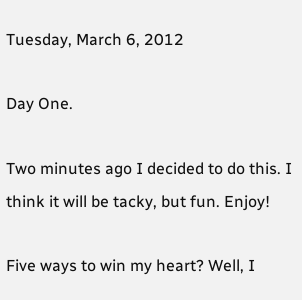Tuesday, March 6, 2012

Day One.

Two minutes ago I decided to do this. I think it will be tacky, but fun. Enjoy!

Five ways to win my heart? Well, I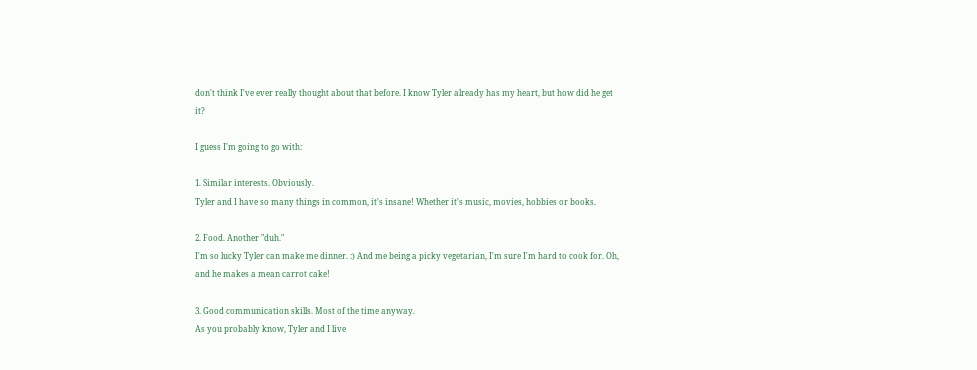don't think I've ever really thought about that before. I know Tyler already has my heart, but how did he get it?

I guess I'm going to go with:

1. Similar interests. Obviously.
Tyler and I have so many things in common, it's insane! Whether it's music, movies, hobbies or books.

2. Food. Another "duh."
I'm so lucky Tyler can make me dinner. :) And me being a picky vegetarian, I'm sure I'm hard to cook for. Oh, and he makes a mean carrot cake!

3. Good communication skills. Most of the time anyway.
As you probably know, Tyler and I live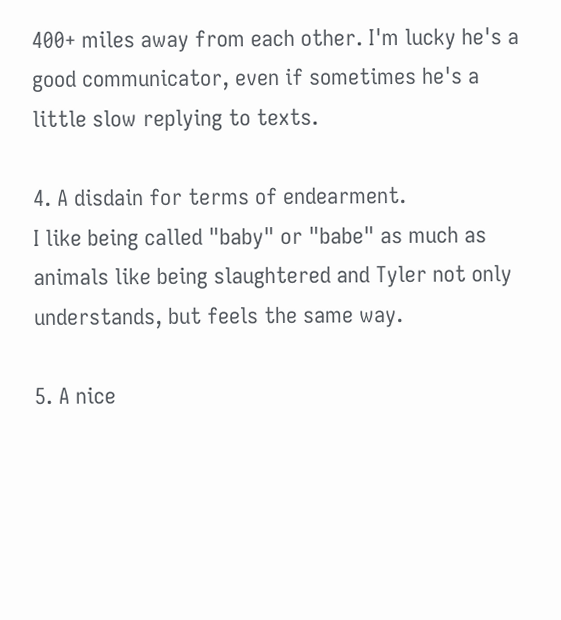400+ miles away from each other. I'm lucky he's a good communicator, even if sometimes he's a little slow replying to texts.

4. A disdain for terms of endearment.
I like being called "baby" or "babe" as much as animals like being slaughtered and Tyler not only understands, but feels the same way.

5. A nice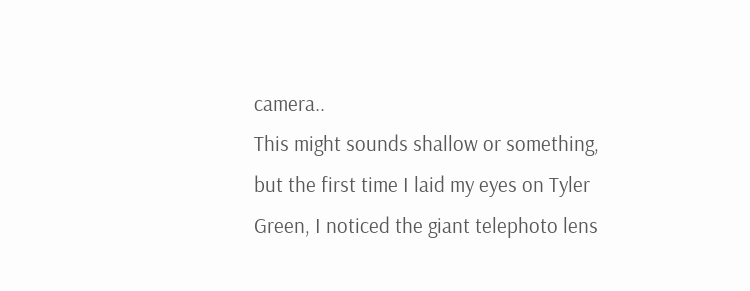camera..
This might sounds shallow or something, but the first time I laid my eyes on Tyler Green, I noticed the giant telephoto lens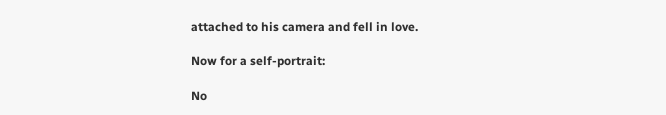attached to his camera and fell in love.

Now for a self-portrait:

No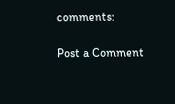comments:

Post a Comment